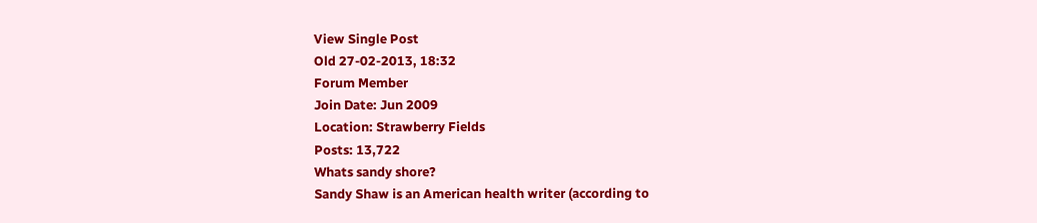View Single Post
Old 27-02-2013, 18:32
Forum Member
Join Date: Jun 2009
Location: Strawberry Fields
Posts: 13,722
Whats sandy shore?
Sandy Shaw is an American health writer (according to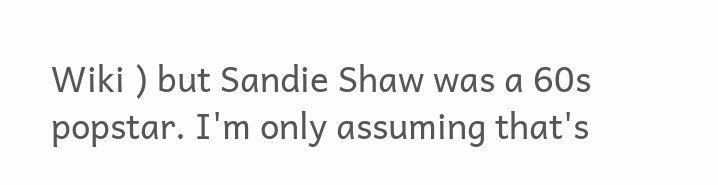Wiki ) but Sandie Shaw was a 60s popstar. I'm only assuming that's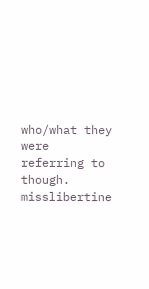who/what they were referring to though.
misslibertine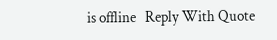is offline   Reply With Quote